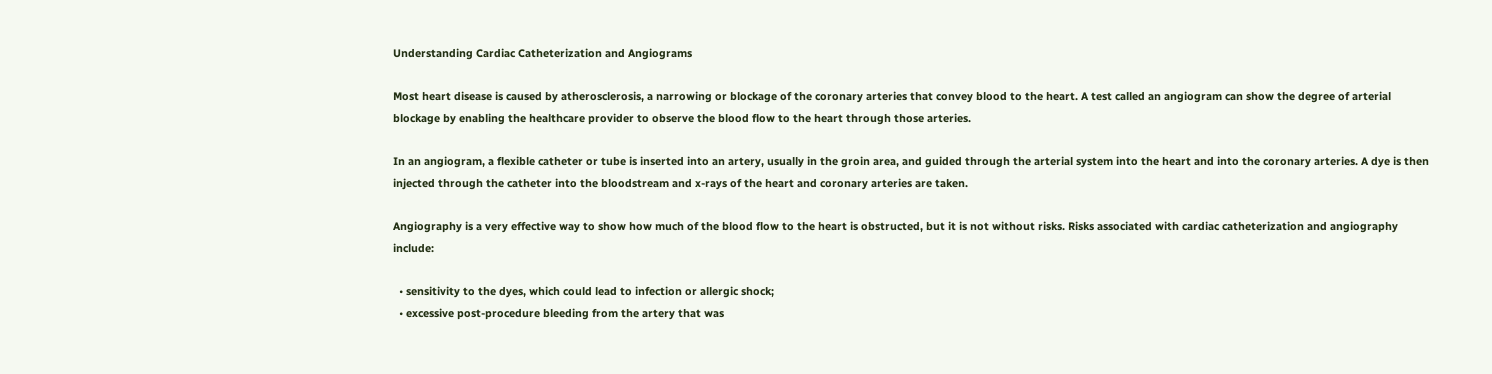Understanding Cardiac Catheterization and Angiograms

Most heart disease is caused by atherosclerosis, a narrowing or blockage of the coronary arteries that convey blood to the heart. A test called an angiogram can show the degree of arterial blockage by enabling the healthcare provider to observe the blood flow to the heart through those arteries.

In an angiogram, a flexible catheter or tube is inserted into an artery, usually in the groin area, and guided through the arterial system into the heart and into the coronary arteries. A dye is then injected through the catheter into the bloodstream and x-rays of the heart and coronary arteries are taken.

Angiography is a very effective way to show how much of the blood flow to the heart is obstructed, but it is not without risks. Risks associated with cardiac catheterization and angiography include:

  • sensitivity to the dyes, which could lead to infection or allergic shock;
  • excessive post-procedure bleeding from the artery that was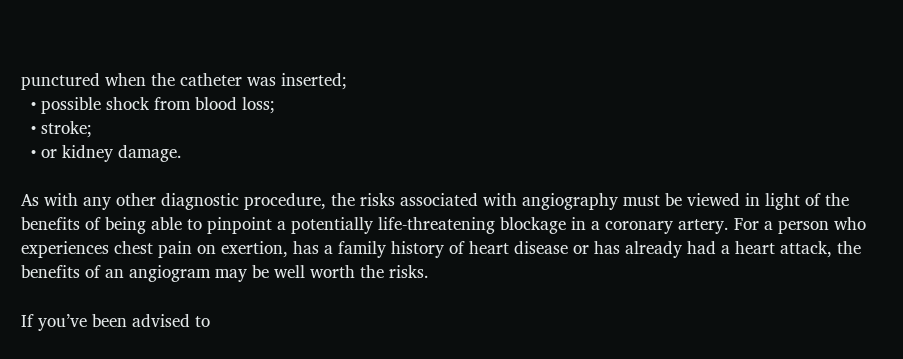punctured when the catheter was inserted;
  • possible shock from blood loss;
  • stroke;
  • or kidney damage.

As with any other diagnostic procedure, the risks associated with angiography must be viewed in light of the benefits of being able to pinpoint a potentially life-threatening blockage in a coronary artery. For a person who experiences chest pain on exertion, has a family history of heart disease or has already had a heart attack, the benefits of an angiogram may be well worth the risks.

If you’ve been advised to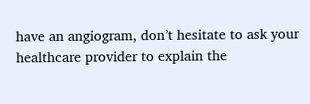have an angiogram, don’t hesitate to ask your healthcare provider to explain the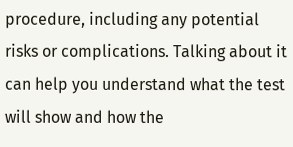procedure, including any potential risks or complications. Talking about it can help you understand what the test will show and how the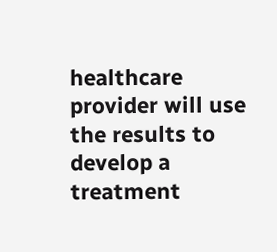healthcare provider will use the results to develop a treatment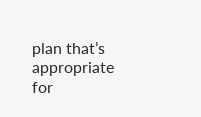plan that’s appropriate for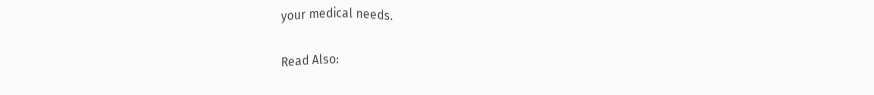your medical needs.

Read Also: